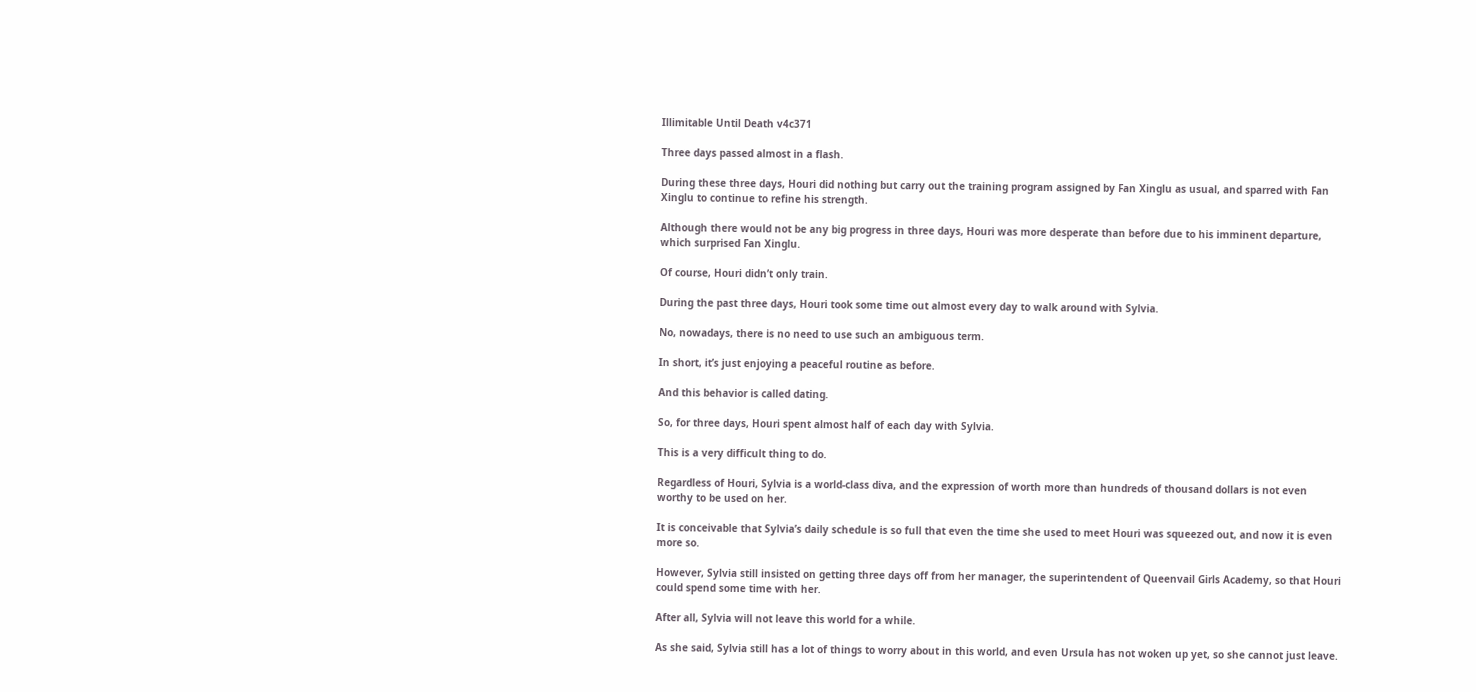Illimitable Until Death v4c371

Three days passed almost in a flash.

During these three days, Houri did nothing but carry out the training program assigned by Fan Xinglu as usual, and sparred with Fan Xinglu to continue to refine his strength.

Although there would not be any big progress in three days, Houri was more desperate than before due to his imminent departure, which surprised Fan Xinglu.

Of course, Houri didn’t only train.

During the past three days, Houri took some time out almost every day to walk around with Sylvia.

No, nowadays, there is no need to use such an ambiguous term.

In short, it’s just enjoying a peaceful routine as before.

And this behavior is called dating.

So, for three days, Houri spent almost half of each day with Sylvia.

This is a very difficult thing to do.

Regardless of Houri, Sylvia is a world-class diva, and the expression of worth more than hundreds of thousand dollars is not even worthy to be used on her.

It is conceivable that Sylvia’s daily schedule is so full that even the time she used to meet Houri was squeezed out, and now it is even more so.

However, Sylvia still insisted on getting three days off from her manager, the superintendent of Queenvail Girls Academy, so that Houri could spend some time with her.

After all, Sylvia will not leave this world for a while.

As she said, Sylvia still has a lot of things to worry about in this world, and even Ursula has not woken up yet, so she cannot just leave.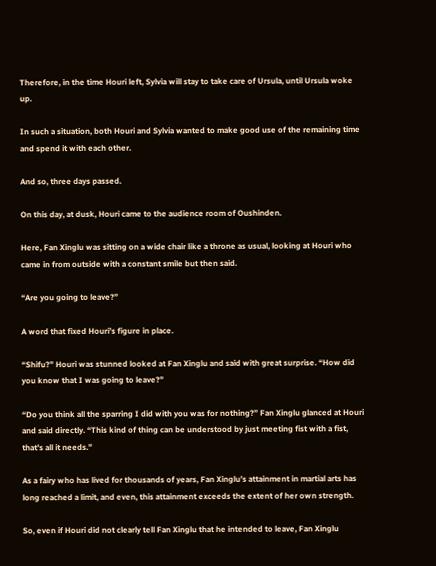Therefore, in the time Houri left, Sylvia will stay to take care of Ursula, until Ursula woke up.

In such a situation, both Houri and Sylvia wanted to make good use of the remaining time and spend it with each other.

And so, three days passed.

On this day, at dusk, Houri came to the audience room of Oushinden.

Here, Fan Xinglu was sitting on a wide chair like a throne as usual, looking at Houri who came in from outside with a constant smile but then said.

“Are you going to leave?”

A word that fixed Houri’s figure in place.

“Shifu?” Houri was stunned looked at Fan Xinglu and said with great surprise. “How did you know that I was going to leave?”

“Do you think all the sparring I did with you was for nothing?” Fan Xinglu glanced at Houri and said directly. “This kind of thing can be understood by just meeting fist with a fist, that’s all it needs.”

As a fairy who has lived for thousands of years, Fan Xinglu’s attainment in martial arts has long reached a limit, and even, this attainment exceeds the extent of her own strength.

So, even if Houri did not clearly tell Fan Xinglu that he intended to leave, Fan Xinglu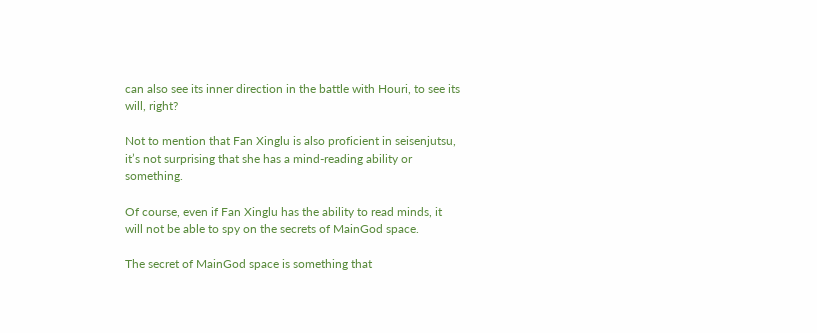can also see its inner direction in the battle with Houri, to see its will, right?

Not to mention that Fan Xinglu is also proficient in seisenjutsu, it’s not surprising that she has a mind-reading ability or something.

Of course, even if Fan Xinglu has the ability to read minds, it will not be able to spy on the secrets of MainGod space.

The secret of MainGod space is something that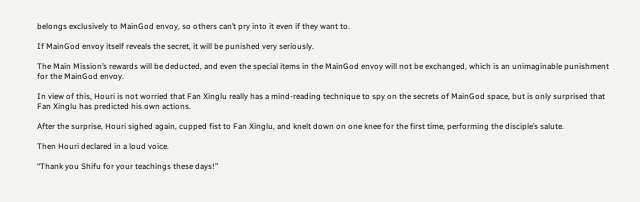belongs exclusively to MainGod envoy, so others can’t pry into it even if they want to.

If MainGod envoy itself reveals the secret, it will be punished very seriously.

The Main Mission’s rewards will be deducted, and even the special items in the MainGod envoy will not be exchanged, which is an unimaginable punishment for the MainGod envoy.

In view of this, Houri is not worried that Fan Xinglu really has a mind-reading technique to spy on the secrets of MainGod space, but is only surprised that Fan Xinglu has predicted his own actions.

After the surprise, Houri sighed again, cupped fist to Fan Xinglu, and knelt down on one knee for the first time, performing the disciple’s salute.

Then Houri declared in a loud voice.

“Thank you Shifu for your teachings these days!”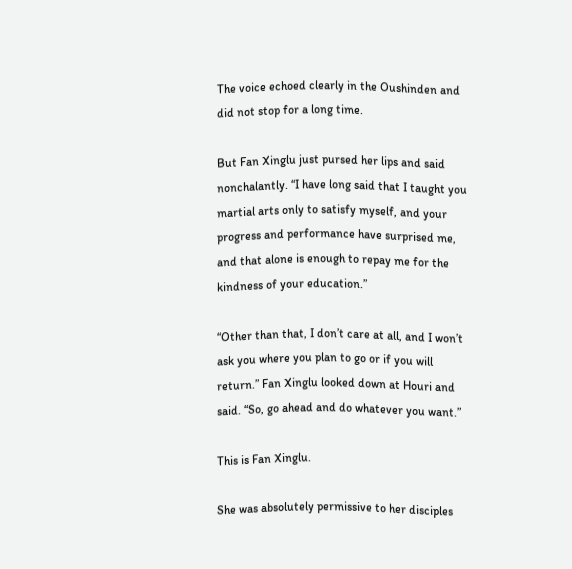The voice echoed clearly in the Oushinden and did not stop for a long time.

But Fan Xinglu just pursed her lips and said nonchalantly. “I have long said that I taught you martial arts only to satisfy myself, and your progress and performance have surprised me, and that alone is enough to repay me for the kindness of your education.”

“Other than that, I don’t care at all, and I won’t ask you where you plan to go or if you will return.” Fan Xinglu looked down at Houri and said. “So, go ahead and do whatever you want.”

This is Fan Xinglu.

She was absolutely permissive to her disciples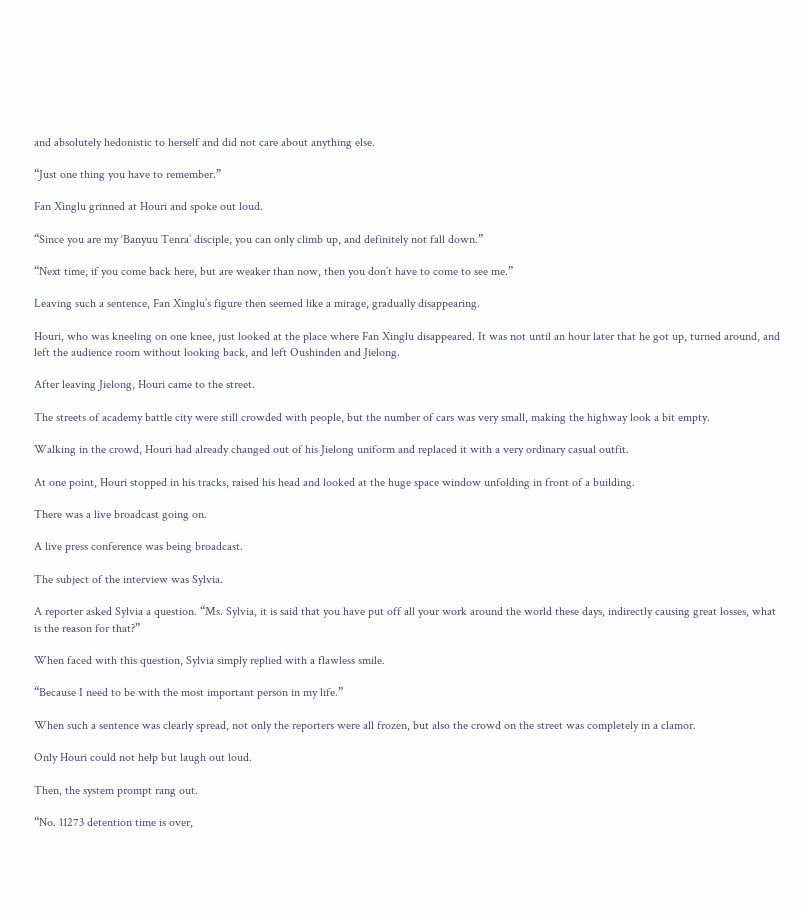and absolutely hedonistic to herself and did not care about anything else.

“Just one thing you have to remember.”

Fan Xinglu grinned at Houri and spoke out loud.

“Since you are my ‘Banyuu Tenra’ disciple, you can only climb up, and definitely not fall down.”

“Next time, if you come back here, but are weaker than now, then you don’t have to come to see me.”

Leaving such a sentence, Fan Xinglu’s figure then seemed like a mirage, gradually disappearing.

Houri, who was kneeling on one knee, just looked at the place where Fan Xinglu disappeared. It was not until an hour later that he got up, turned around, and left the audience room without looking back, and left Oushinden and Jielong.

After leaving Jielong, Houri came to the street.

The streets of academy battle city were still crowded with people, but the number of cars was very small, making the highway look a bit empty.

Walking in the crowd, Houri had already changed out of his Jielong uniform and replaced it with a very ordinary casual outfit.

At one point, Houri stopped in his tracks, raised his head and looked at the huge space window unfolding in front of a building.

There was a live broadcast going on.

A live press conference was being broadcast.

The subject of the interview was Sylvia.

A reporter asked Sylvia a question. “Ms. Sylvia, it is said that you have put off all your work around the world these days, indirectly causing great losses, what is the reason for that?”

When faced with this question, Sylvia simply replied with a flawless smile.

“Because I need to be with the most important person in my life.”

When such a sentence was clearly spread, not only the reporters were all frozen, but also the crowd on the street was completely in a clamor.

Only Houri could not help but laugh out loud.

Then, the system prompt rang out.

“No. 11273 detention time is over,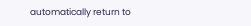automatically return to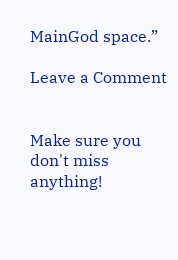MainGod space.”

Leave a Comment


Make sure you don't miss anything!